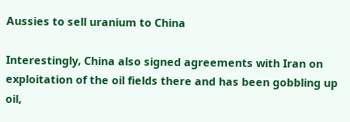Aussies to sell uranium to China

Interestingly, China also signed agreements with Iran on exploitation of the oil fields there and has been gobbling up oil,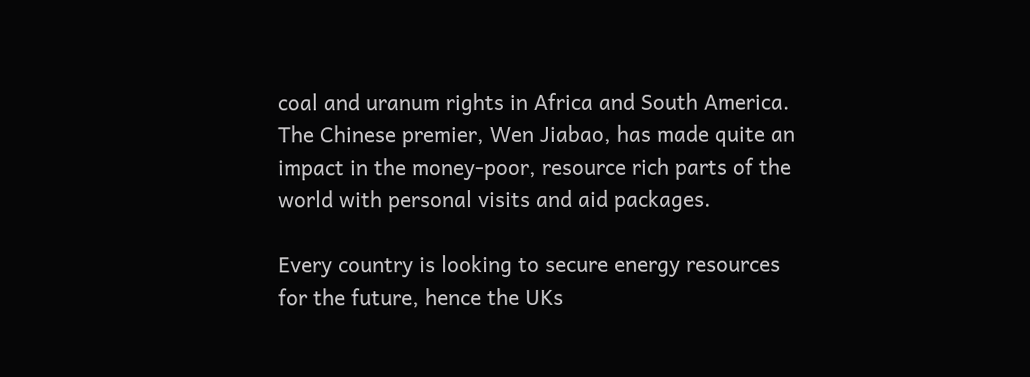coal and uranum rights in Africa and South America. The Chinese premier, Wen Jiabao, has made quite an impact in the money-poor, resource rich parts of the world with personal visits and aid packages.

Every country is looking to secure energy resources for the future, hence the UKs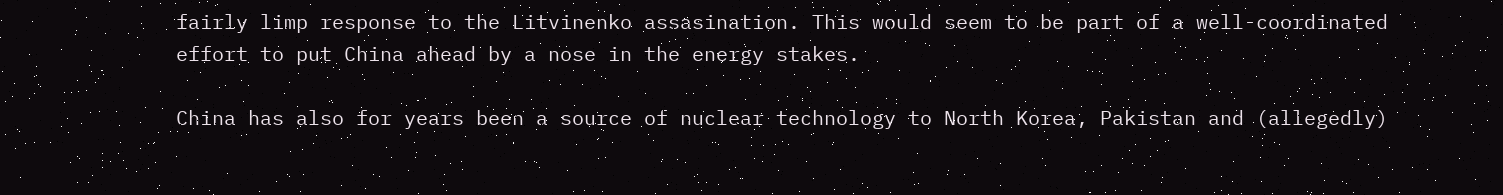fairly limp response to the Litvinenko assasination. This would seem to be part of a well-coordinated effort to put China ahead by a nose in the energy stakes.

China has also for years been a source of nuclear technology to North Korea, Pakistan and (allegedly)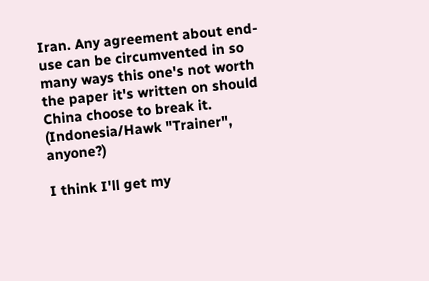Iran. Any agreement about end-use can be circumvented in so many ways this one's not worth the paper it's written on should China choose to break it. (Indonesia/Hawk "Trainer", anyone?)

I think I'll get my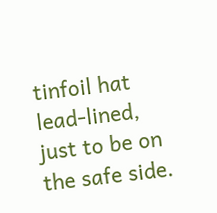tinfoil hat lead-lined, just to be on the safe side.